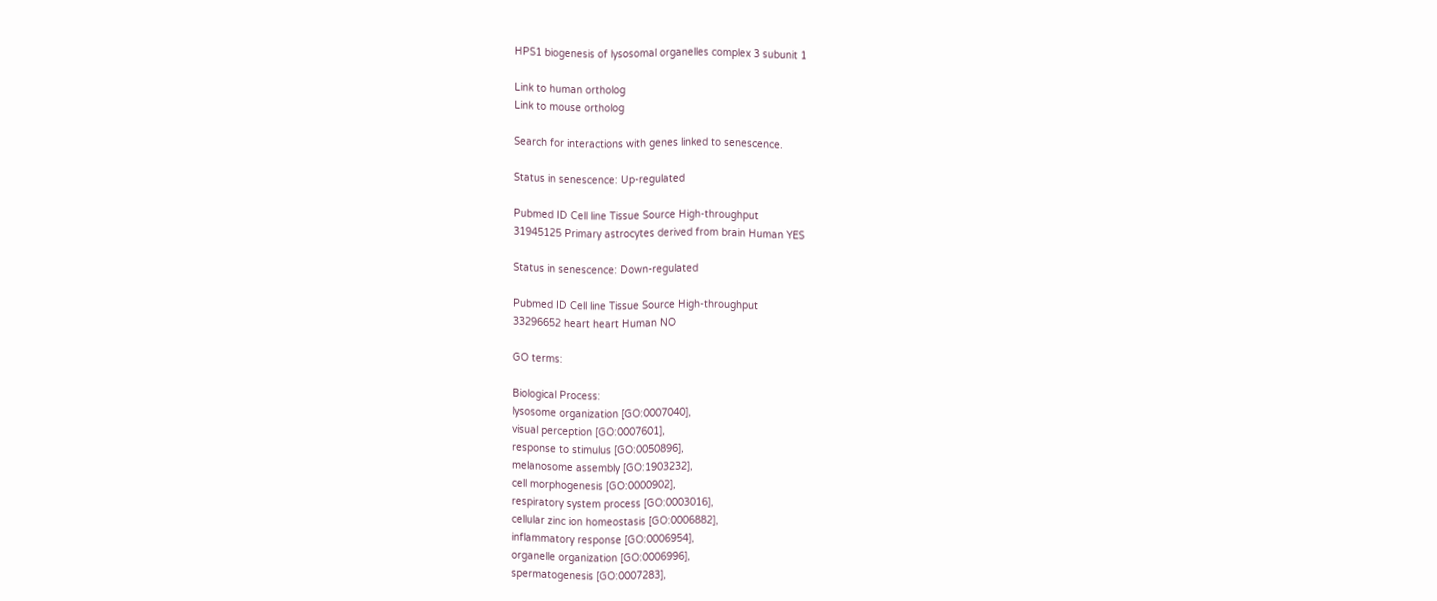HPS1 biogenesis of lysosomal organelles complex 3 subunit 1

Link to human ortholog
Link to mouse ortholog

Search for interactions with genes linked to senescence.

Status in senescence: Up-regulated

Pubmed ID Cell line Tissue Source High-throughput
31945125 Primary astrocytes derived from brain Human YES

Status in senescence: Down-regulated

Pubmed ID Cell line Tissue Source High-throughput
33296652 heart heart Human NO

GO terms:

Biological Process:
lysosome organization [GO:0007040],
visual perception [GO:0007601],
response to stimulus [GO:0050896],
melanosome assembly [GO:1903232],
cell morphogenesis [GO:0000902],
respiratory system process [GO:0003016],
cellular zinc ion homeostasis [GO:0006882],
inflammatory response [GO:0006954],
organelle organization [GO:0006996],
spermatogenesis [GO:0007283],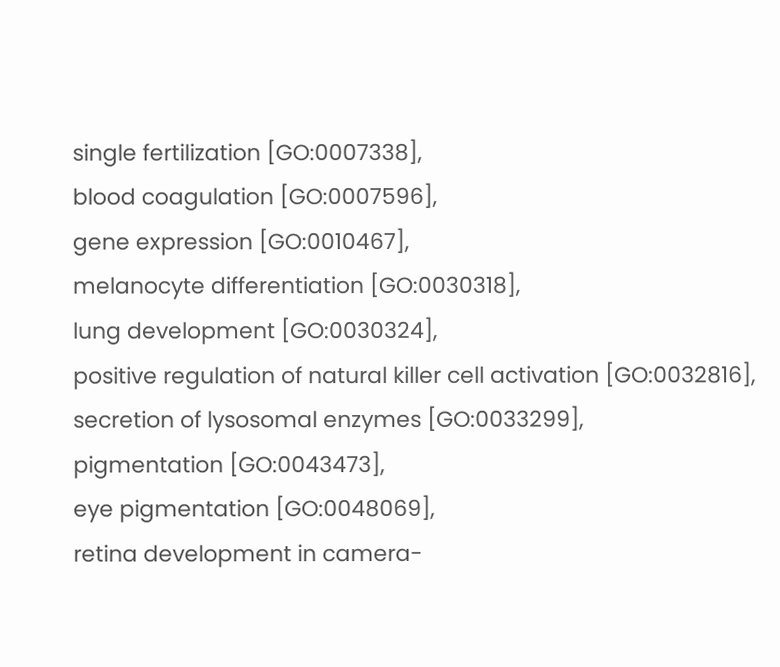single fertilization [GO:0007338],
blood coagulation [GO:0007596],
gene expression [GO:0010467],
melanocyte differentiation [GO:0030318],
lung development [GO:0030324],
positive regulation of natural killer cell activation [GO:0032816],
secretion of lysosomal enzymes [GO:0033299],
pigmentation [GO:0043473],
eye pigmentation [GO:0048069],
retina development in camera-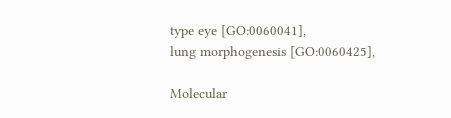type eye [GO:0060041],
lung morphogenesis [GO:0060425],

Molecular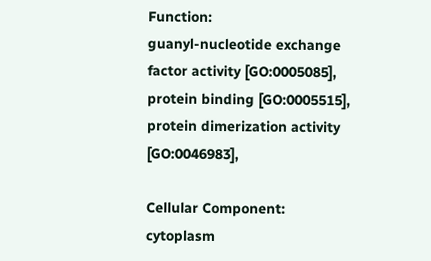Function:
guanyl-nucleotide exchange factor activity [GO:0005085],
protein binding [GO:0005515],
protein dimerization activity [GO:0046983],

Cellular Component:
cytoplasm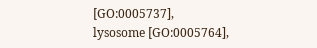[GO:0005737],
lysosome [GO:0005764],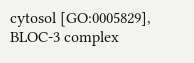cytosol [GO:0005829],
BLOC-3 complex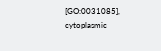[GO:0031085],
cytoplasmic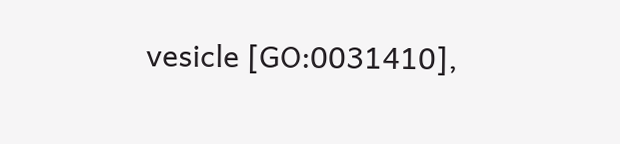vesicle [GO:0031410],